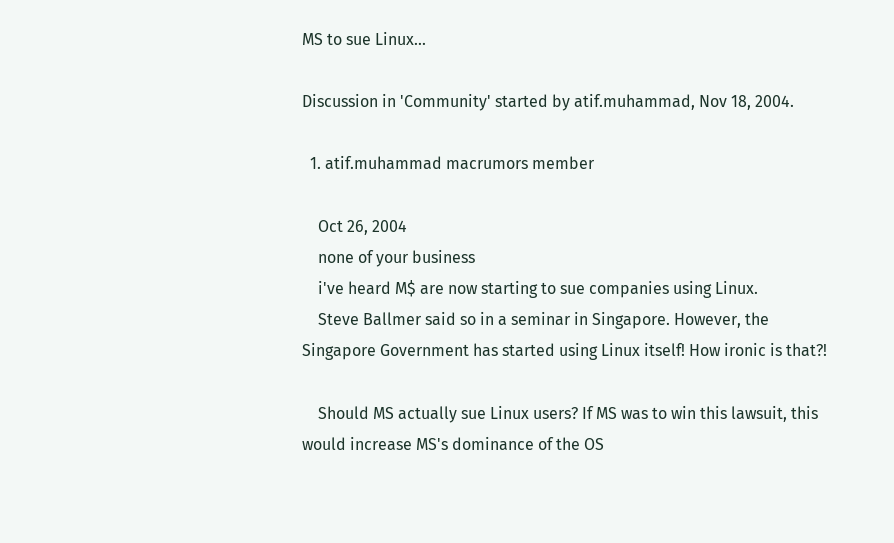MS to sue Linux...

Discussion in 'Community' started by atif.muhammad, Nov 18, 2004.

  1. atif.muhammad macrumors member

    Oct 26, 2004
    none of your business
    i've heard M$ are now starting to sue companies using Linux.
    Steve Ballmer said so in a seminar in Singapore. However, the Singapore Government has started using Linux itself! How ironic is that?!

    Should MS actually sue Linux users? If MS was to win this lawsuit, this would increase MS's dominance of the OS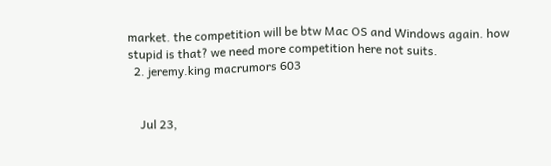market. the competition will be btw Mac OS and Windows again. how stupid is that? we need more competition here not suits.
  2. jeremy.king macrumors 603


    Jul 23,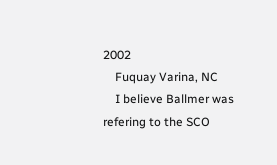2002
    Fuquay Varina, NC
    I believe Ballmer was refering to the SCO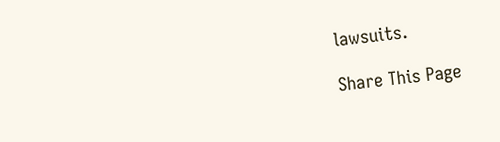lawsuits.

Share This Page